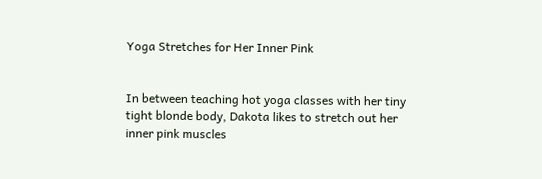Yoga Stretches for Her Inner Pink


In between teaching hot yoga classes with her tiny tight blonde body, Dakota likes to stretch out her inner pink muscles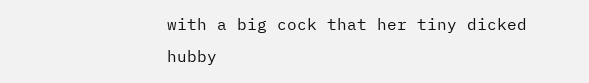with a big cock that her tiny dicked hubby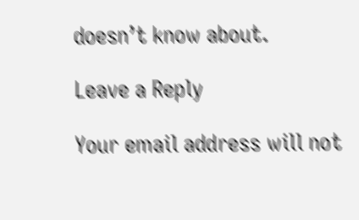doesn’t know about.

Leave a Reply

Your email address will not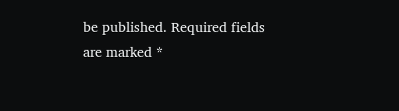be published. Required fields are marked *